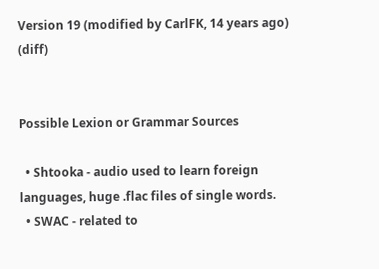Version 19 (modified by CarlFK, 14 years ago) (diff)


Possible Lexion or Grammar Sources

  • Shtooka - audio used to learn foreign languages, huge .flac files of single words.
  • SWAC - related to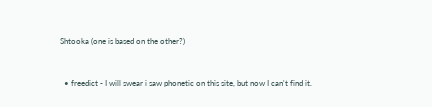Shtooka (one is based on the other?)


  • freedict - I will swear i saw phonetic on this site, but now I can't find it.